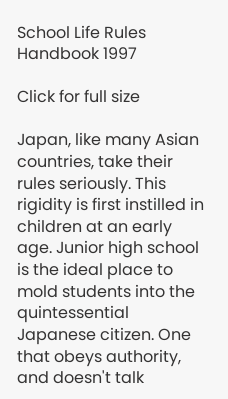School Life Rules Handbook 1997

Click for full size

Japan, like many Asian countries, take their rules seriously. This rigidity is first instilled in children at an early age. Junior high school is the ideal place to mold students into the quintessential Japanese citizen. One that obeys authority, and doesn't talk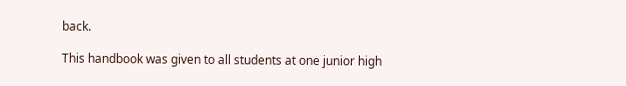back.

This handbook was given to all students at one junior high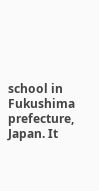school in Fukushima prefecture, Japan. It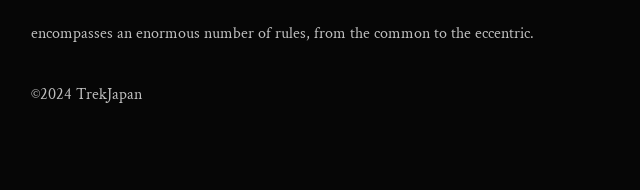encompasses an enormous number of rules, from the common to the eccentric.

©2024 TrekJapan